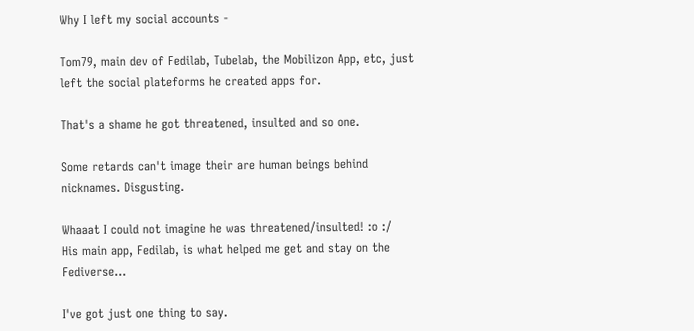Why I left my social accounts -

Tom79, main dev of Fedilab, Tubelab, the Mobilizon App, etc, just left the social plateforms he created apps for.

That's a shame he got threatened, insulted and so one.

Some retards can't image their are human beings behind nicknames. Disgusting.

Whaaat I could not imagine he was threatened/insulted! :o :/
His main app, Fedilab, is what helped me get and stay on the Fediverse...

I've got just one thing to say.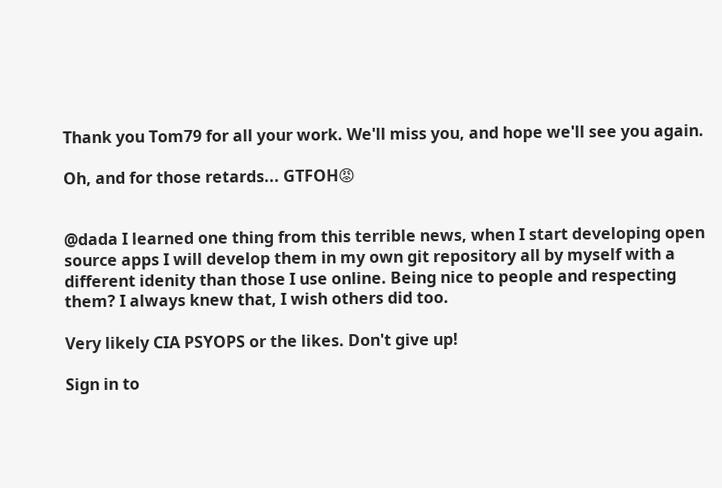Thank you Tom79 for all your work. We'll miss you, and hope we'll see you again.

Oh, and for those retards... GTFOH😡


@dada I learned one thing from this terrible news, when I start developing open source apps I will develop them in my own git repository all by myself with a different idenity than those I use online. Being nice to people and respecting them? I always knew that, I wish others did too.

Very likely CIA PSYOPS or the likes. Don't give up!

Sign in to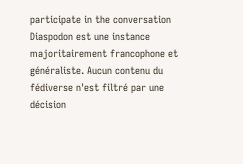participate in the conversation
Diaspodon est une instance majoritairement francophone et généraliste. Aucun contenu du fédiverse n'est filtré par une décision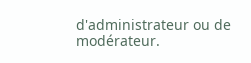d'administrateur ou de modérateur.